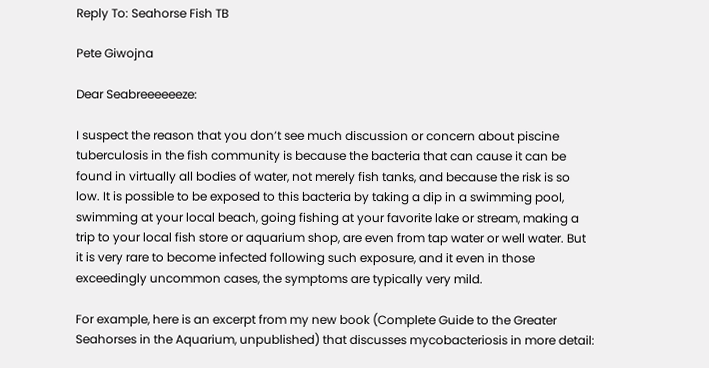Reply To: Seahorse Fish TB

Pete Giwojna

Dear Seabreeeeeeze:

I suspect the reason that you don’t see much discussion or concern about piscine tuberculosis in the fish community is because the bacteria that can cause it can be found in virtually all bodies of water, not merely fish tanks, and because the risk is so low. It is possible to be exposed to this bacteria by taking a dip in a swimming pool, swimming at your local beach, going fishing at your favorite lake or stream, making a trip to your local fish store or aquarium shop, are even from tap water or well water. But it is very rare to become infected following such exposure, and it even in those exceedingly uncommon cases, the symptoms are typically very mild.

For example, here is an excerpt from my new book (Complete Guide to the Greater Seahorses in the Aquarium, unpublished) that discusses mycobacteriosis in more detail: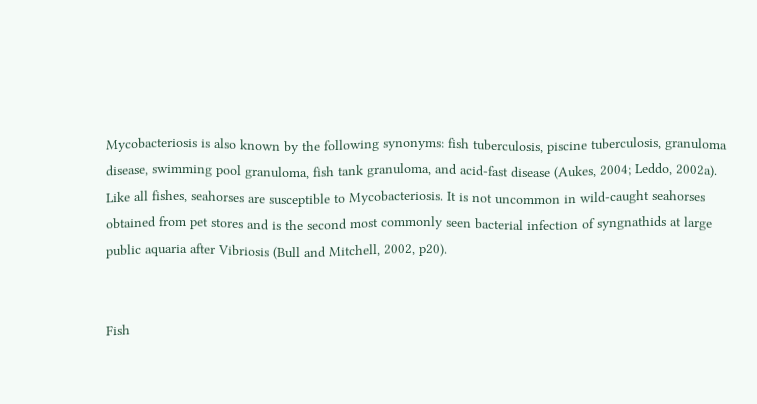Mycobacteriosis is also known by the following synonyms: fish tuberculosis, piscine tuberculosis, granuloma disease, swimming pool granuloma, fish tank granuloma, and acid-fast disease (Aukes, 2004; Leddo, 2002a). Like all fishes, seahorses are susceptible to Mycobacteriosis. It is not uncommon in wild-caught seahorses obtained from pet stores and is the second most commonly seen bacterial infection of syngnathids at large public aquaria after Vibriosis (Bull and Mitchell, 2002, p20).


Fish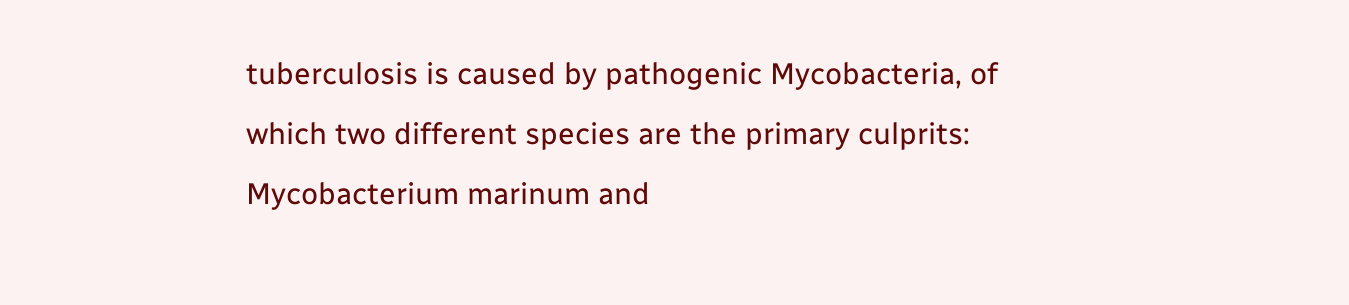tuberculosis is caused by pathogenic Mycobacteria, of which two different species are the primary culprits: Mycobacterium marinum and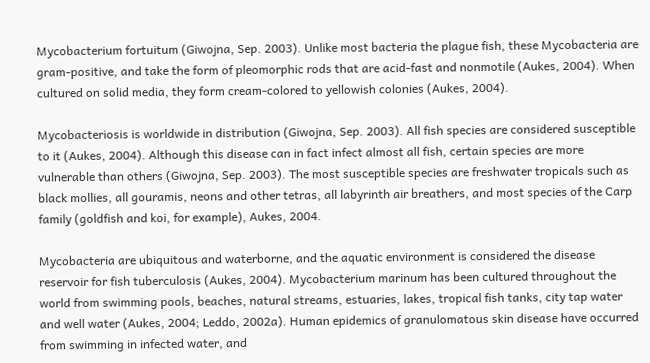Mycobacterium fortuitum (Giwojna, Sep. 2003). Unlike most bacteria the plague fish, these Mycobacteria are gram-positive, and take the form of pleomorphic rods that are acid-fast and nonmotile (Aukes, 2004). When cultured on solid media, they form cream-colored to yellowish colonies (Aukes, 2004).

Mycobacteriosis is worldwide in distribution (Giwojna, Sep. 2003). All fish species are considered susceptible to it (Aukes, 2004). Although this disease can in fact infect almost all fish, certain species are more vulnerable than others (Giwojna, Sep. 2003). The most susceptible species are freshwater tropicals such as black mollies, all gouramis, neons and other tetras, all labyrinth air breathers, and most species of the Carp family (goldfish and koi, for example), Aukes, 2004.

Mycobacteria are ubiquitous and waterborne, and the aquatic environment is considered the disease reservoir for fish tuberculosis (Aukes, 2004). Mycobacterium marinum has been cultured throughout the world from swimming pools, beaches, natural streams, estuaries, lakes, tropical fish tanks, city tap water and well water (Aukes, 2004; Leddo, 2002a). Human epidemics of granulomatous skin disease have occurred from swimming in infected water, and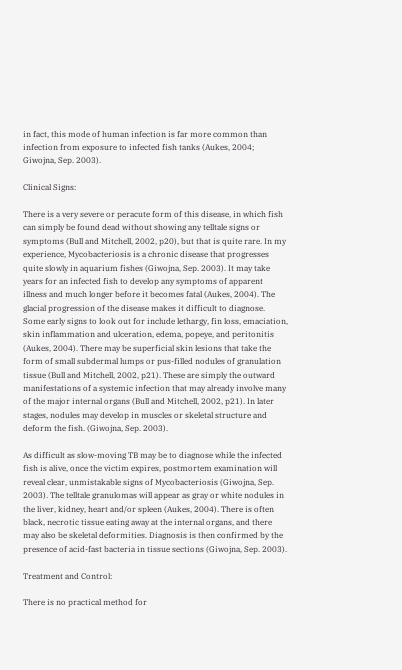in fact, this mode of human infection is far more common than infection from exposure to infected fish tanks (Aukes, 2004; Giwojna, Sep. 2003).

Clinical Signs:

There is a very severe or peracute form of this disease, in which fish can simply be found dead without showing any telltale signs or symptoms (Bull and Mitchell, 2002, p20), but that is quite rare. In my experience, Mycobacteriosis is a chronic disease that progresses quite slowly in aquarium fishes (Giwojna, Sep. 2003). It may take years for an infected fish to develop any symptoms of apparent illness and much longer before it becomes fatal (Aukes, 2004). The glacial progression of the disease makes it difficult to diagnose. Some early signs to look out for include lethargy, fin loss, emaciation, skin inflammation and ulceration, edema, popeye, and peritonitis (Aukes, 2004). There may be superficial skin lesions that take the form of small subdermal lumps or pus-filled nodules of granulation tissue (Bull and Mitchell, 2002, p21). These are simply the outward manifestations of a systemic infection that may already involve many of the major internal organs (Bull and Mitchell, 2002, p21). In later stages, nodules may develop in muscles or skeletal structure and deform the fish. (Giwojna, Sep. 2003).

As difficult as slow-moving TB may be to diagnose while the infected fish is alive, once the victim expires, postmortem examination will reveal clear, unmistakable signs of Mycobacteriosis (Giwojna, Sep. 2003). The telltale granulomas will appear as gray or white nodules in the liver, kidney, heart and/or spleen (Aukes, 2004). There is often black, necrotic tissue eating away at the internal organs, and there may also be skeletal deformities. Diagnosis is then confirmed by the presence of acid-fast bacteria in tissue sections (Giwojna, Sep. 2003).

Treatment and Control:

There is no practical method for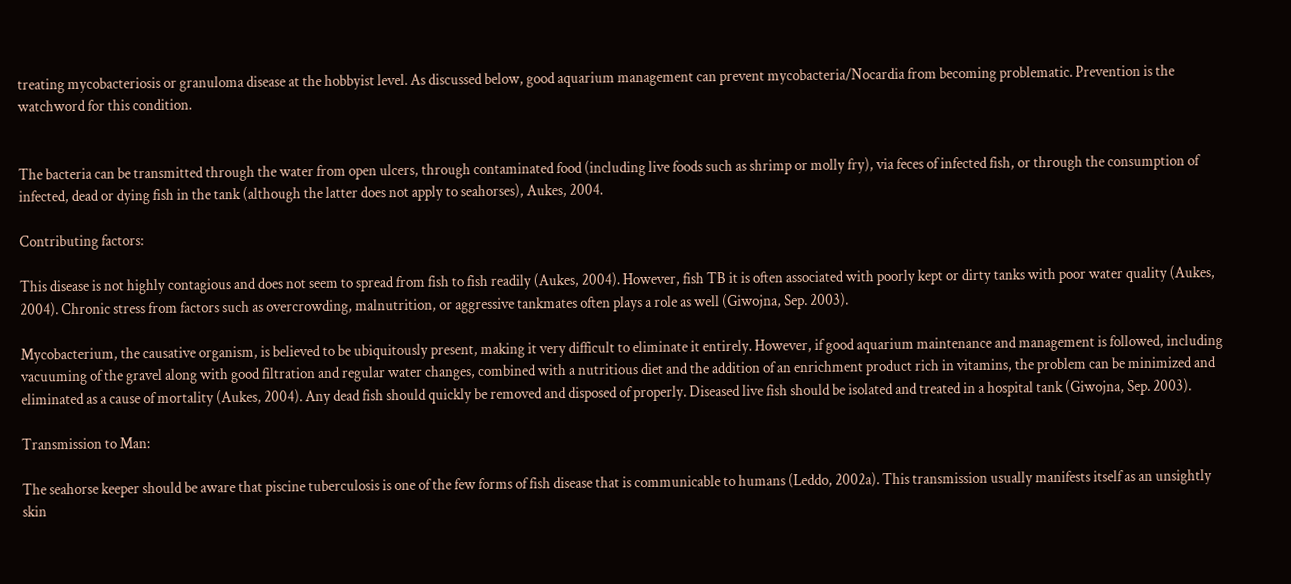treating mycobacteriosis or granuloma disease at the hobbyist level. As discussed below, good aquarium management can prevent mycobacteria/Nocardia from becoming problematic. Prevention is the watchword for this condition.


The bacteria can be transmitted through the water from open ulcers, through contaminated food (including live foods such as shrimp or molly fry), via feces of infected fish, or through the consumption of infected, dead or dying fish in the tank (although the latter does not apply to seahorses), Aukes, 2004.

Contributing factors:

This disease is not highly contagious and does not seem to spread from fish to fish readily (Aukes, 2004). However, fish TB it is often associated with poorly kept or dirty tanks with poor water quality (Aukes, 2004). Chronic stress from factors such as overcrowding, malnutrition, or aggressive tankmates often plays a role as well (Giwojna, Sep. 2003).

Mycobacterium, the causative organism, is believed to be ubiquitously present, making it very difficult to eliminate it entirely. However, if good aquarium maintenance and management is followed, including vacuuming of the gravel along with good filtration and regular water changes, combined with a nutritious diet and the addition of an enrichment product rich in vitamins, the problem can be minimized and eliminated as a cause of mortality (Aukes, 2004). Any dead fish should quickly be removed and disposed of properly. Diseased live fish should be isolated and treated in a hospital tank (Giwojna, Sep. 2003).

Transmission to Man:

The seahorse keeper should be aware that piscine tuberculosis is one of the few forms of fish disease that is communicable to humans (Leddo, 2002a). This transmission usually manifests itself as an unsightly skin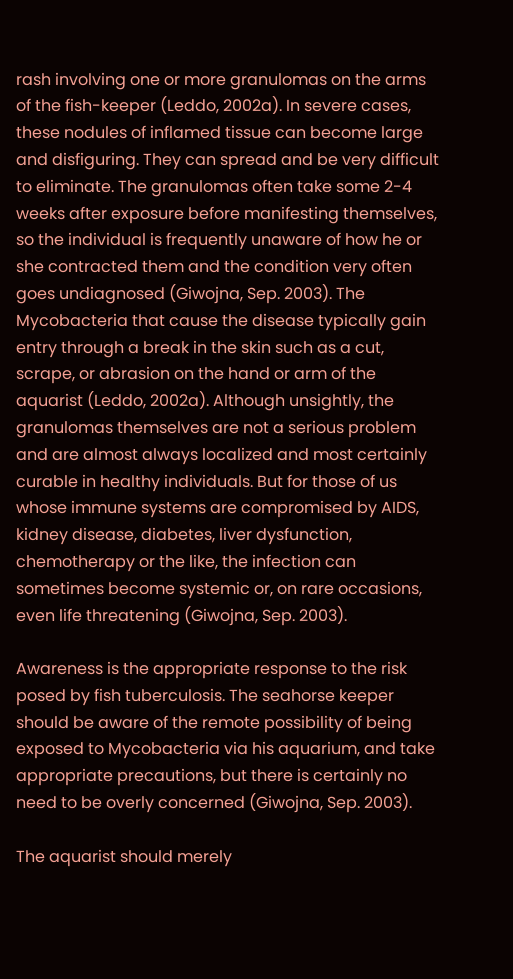rash involving one or more granulomas on the arms of the fish-keeper (Leddo, 2002a). In severe cases, these nodules of inflamed tissue can become large and disfiguring. They can spread and be very difficult to eliminate. The granulomas often take some 2-4 weeks after exposure before manifesting themselves, so the individual is frequently unaware of how he or she contracted them and the condition very often goes undiagnosed (Giwojna, Sep. 2003). The Mycobacteria that cause the disease typically gain entry through a break in the skin such as a cut, scrape, or abrasion on the hand or arm of the aquarist (Leddo, 2002a). Although unsightly, the granulomas themselves are not a serious problem and are almost always localized and most certainly curable in healthy individuals. But for those of us whose immune systems are compromised by AIDS, kidney disease, diabetes, liver dysfunction, chemotherapy or the like, the infection can sometimes become systemic or, on rare occasions, even life threatening (Giwojna, Sep. 2003).

Awareness is the appropriate response to the risk posed by fish tuberculosis. The seahorse keeper should be aware of the remote possibility of being exposed to Mycobacteria via his aquarium, and take appropriate precautions, but there is certainly no need to be overly concerned (Giwojna, Sep. 2003).

The aquarist should merely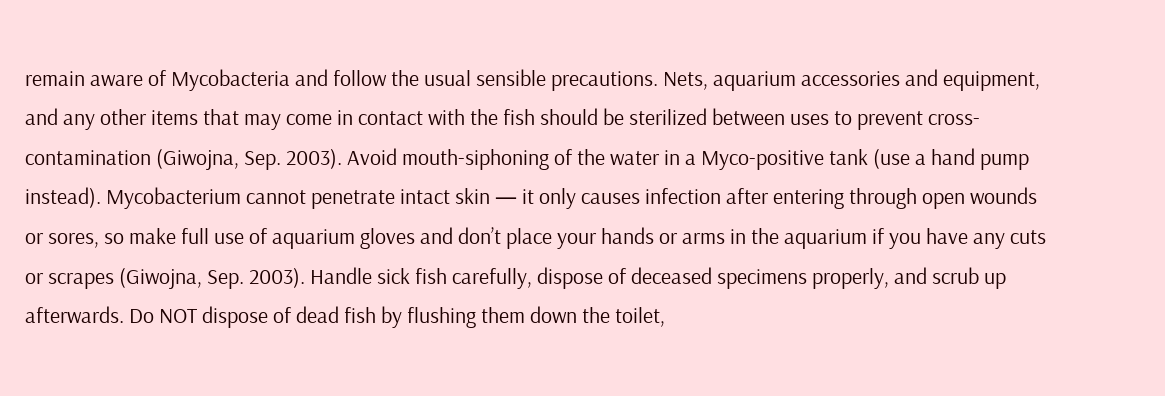remain aware of Mycobacteria and follow the usual sensible precautions. Nets, aquarium accessories and equipment, and any other items that may come in contact with the fish should be sterilized between uses to prevent cross-contamination (Giwojna, Sep. 2003). Avoid mouth-siphoning of the water in a Myco-positive tank (use a hand pump instead). Mycobacterium cannot penetrate intact skin — it only causes infection after entering through open wounds or sores, so make full use of aquarium gloves and don’t place your hands or arms in the aquarium if you have any cuts or scrapes (Giwojna, Sep. 2003). Handle sick fish carefully, dispose of deceased specimens properly, and scrub up afterwards. Do NOT dispose of dead fish by flushing them down the toilet,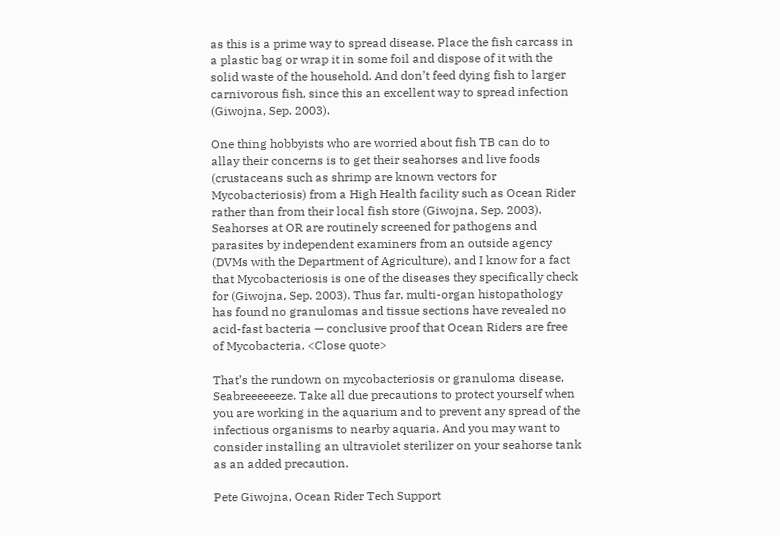as this is a prime way to spread disease. Place the fish carcass in a plastic bag or wrap it in some foil and dispose of it with the solid waste of the household. And don’t feed dying fish to larger carnivorous fish, since this an excellent way to spread infection (Giwojna, Sep. 2003).

One thing hobbyists who are worried about fish TB can do to allay their concerns is to get their seahorses and live foods (crustaceans such as shrimp are known vectors for Mycobacteriosis) from a High Health facility such as Ocean Rider rather than from their local fish store (Giwojna, Sep. 2003). Seahorses at OR are routinely screened for pathogens and parasites by independent examiners from an outside agency (DVMs with the Department of Agriculture), and I know for a fact that Mycobacteriosis is one of the diseases they specifically check for (Giwojna, Sep. 2003). Thus far, multi-organ histopathology has found no granulomas and tissue sections have revealed no acid-fast bacteria — conclusive proof that Ocean Riders are free of Mycobacteria. <Close quote>

That’s the rundown on mycobacteriosis or granuloma disease, Seabreeeeeeze. Take all due precautions to protect yourself when you are working in the aquarium and to prevent any spread of the infectious organisms to nearby aquaria. And you may want to consider installing an ultraviolet sterilizer on your seahorse tank as an added precaution.

Pete Giwojna, Ocean Rider Tech Support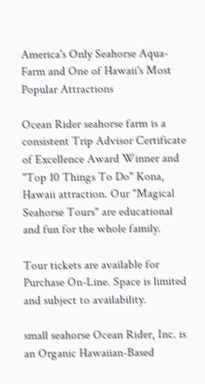America's Only Seahorse Aqua-Farm and One of Hawaii's Most Popular Attractions

Ocean Rider seahorse farm is a consistent Trip Advisor Certificate of Excellence Award Winner and "Top 10 Things To Do" Kona, Hawaii attraction. Our "Magical Seahorse Tours" are educational and fun for the whole family.

Tour tickets are available for Purchase On-Line. Space is limited and subject to availability.

small seahorse Ocean Rider, Inc. is an Organic Hawaiian-Based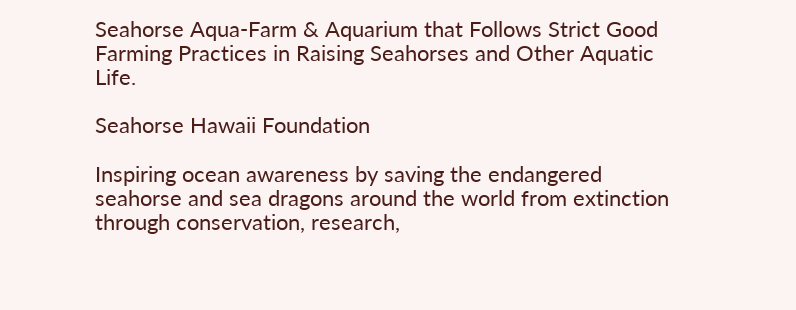Seahorse Aqua-Farm & Aquarium that Follows Strict Good Farming Practices in Raising Seahorses and Other Aquatic Life.

Seahorse Hawaii Foundation

Inspiring ocean awareness by saving the endangered seahorse and sea dragons around the world from extinction through conservation, research,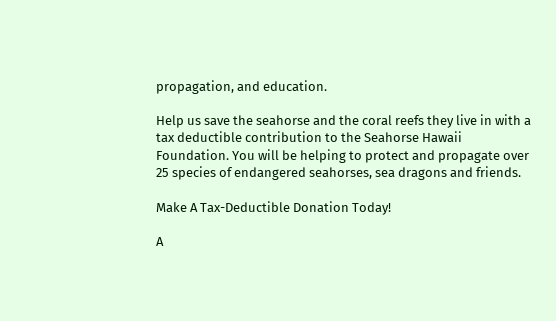propagation, and education.

Help us save the seahorse and the coral reefs they live in with a tax deductible contribution to the Seahorse Hawaii Foundation. You will be helping to protect and propagate over 25 species of endangered seahorses, sea dragons and friends.

Make A Tax-Deductible Donation Today!

A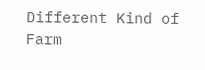Different Kind of Farm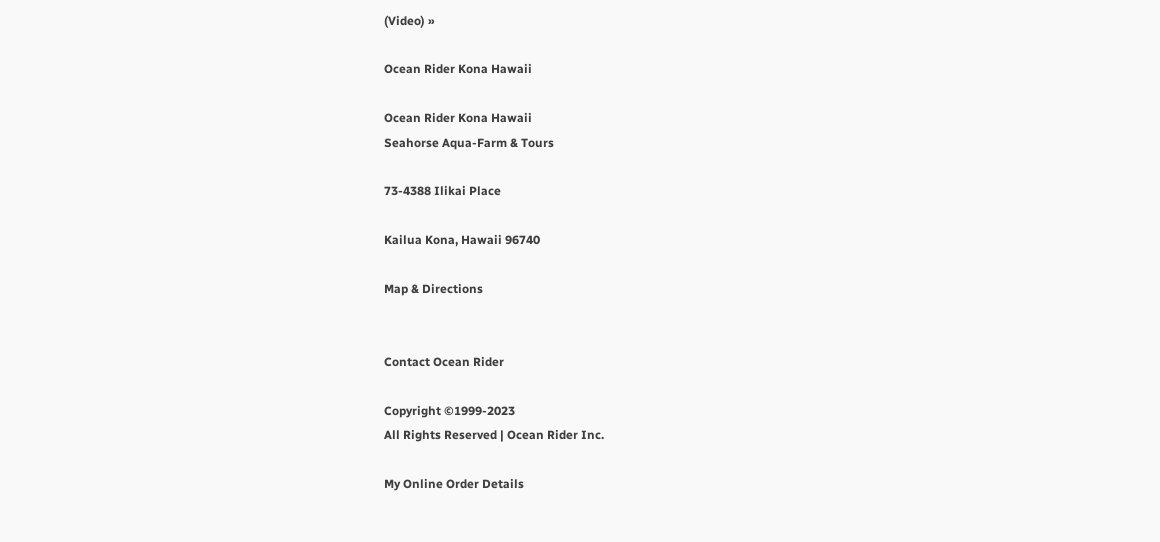(Video) »

Ocean Rider Kona Hawaii

Ocean Rider Kona Hawaii
Seahorse Aqua-Farm & Tours

73-4388 Ilikai Place

Kailua Kona, Hawaii 96740

Map & Directions


Contact Ocean Rider

Copyright ©1999-2023
All Rights Reserved | Ocean Rider Inc.

My Online Order Details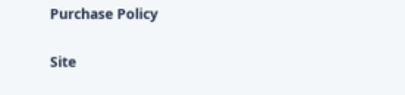Purchase Policy

Site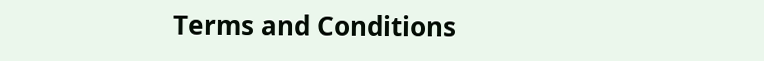Terms and Conditions